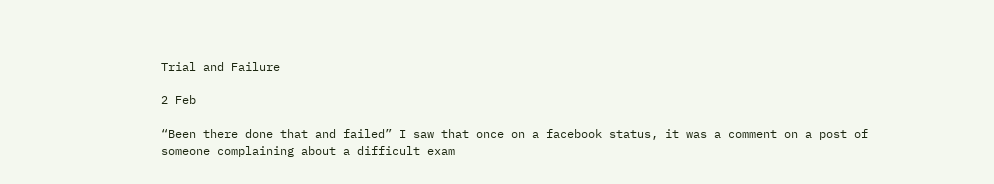Trial and Failure

2 Feb

“Been there done that and failed” I saw that once on a facebook status, it was a comment on a post of someone complaining about a difficult exam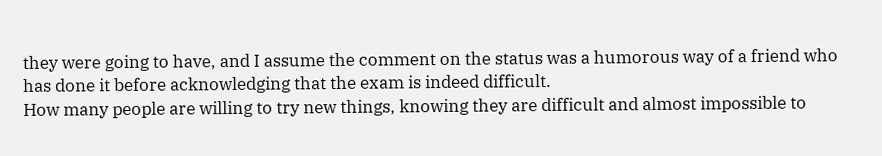they were going to have, and I assume the comment on the status was a humorous way of a friend who has done it before acknowledging that the exam is indeed difficult.
How many people are willing to try new things, knowing they are difficult and almost impossible to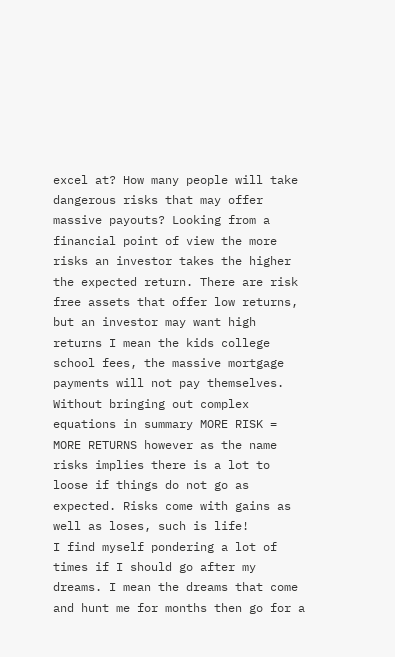excel at? How many people will take dangerous risks that may offer massive payouts? Looking from a financial point of view the more risks an investor takes the higher the expected return. There are risk free assets that offer low returns, but an investor may want high returns I mean the kids college school fees, the massive mortgage payments will not pay themselves. Without bringing out complex equations in summary MORE RISK = MORE RETURNS however as the name risks implies there is a lot to loose if things do not go as expected. Risks come with gains as well as loses, such is life!
I find myself pondering a lot of times if I should go after my dreams. I mean the dreams that come and hunt me for months then go for a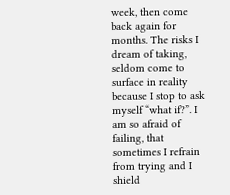week, then come back again for months. The risks I dream of taking, seldom come to surface in reality because I stop to ask myself “what if?”. I am so afraid of failing, that sometimes I refrain from trying and I shield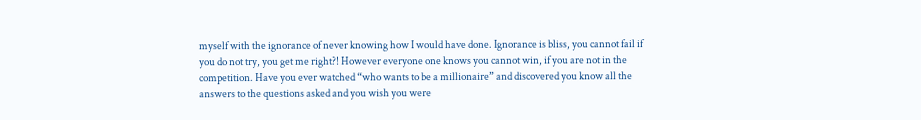myself with the ignorance of never knowing how I would have done. Ignorance is bliss, you cannot fail if you do not try, you get me right?! However everyone one knows you cannot win, if you are not in the competition. Have you ever watched “who wants to be a millionaire” and discovered you know all the answers to the questions asked and you wish you were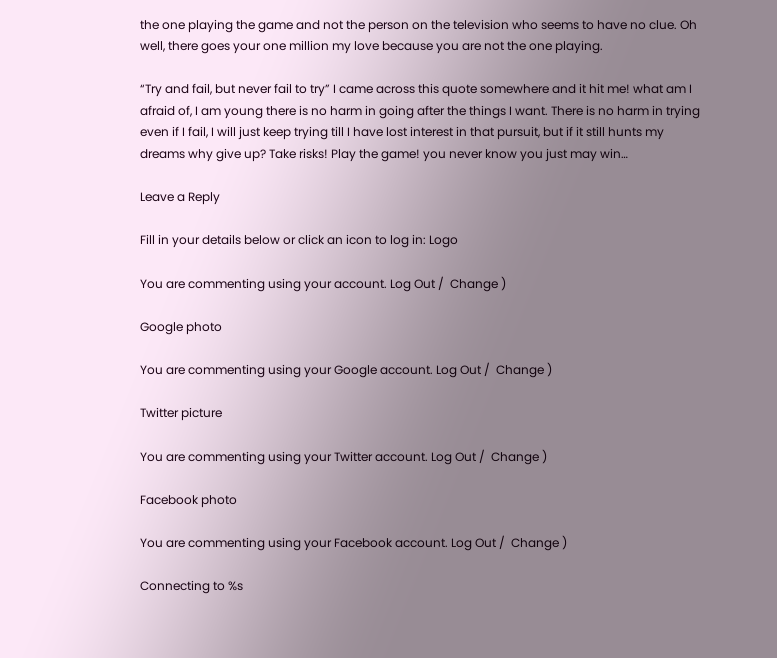the one playing the game and not the person on the television who seems to have no clue. Oh well, there goes your one million my love because you are not the one playing.

“Try and fail, but never fail to try” I came across this quote somewhere and it hit me! what am I afraid of, I am young there is no harm in going after the things I want. There is no harm in trying even if I fail, I will just keep trying till I have lost interest in that pursuit, but if it still hunts my dreams why give up? Take risks! Play the game! you never know you just may win…

Leave a Reply

Fill in your details below or click an icon to log in: Logo

You are commenting using your account. Log Out /  Change )

Google photo

You are commenting using your Google account. Log Out /  Change )

Twitter picture

You are commenting using your Twitter account. Log Out /  Change )

Facebook photo

You are commenting using your Facebook account. Log Out /  Change )

Connecting to %s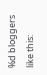%d bloggers like this: